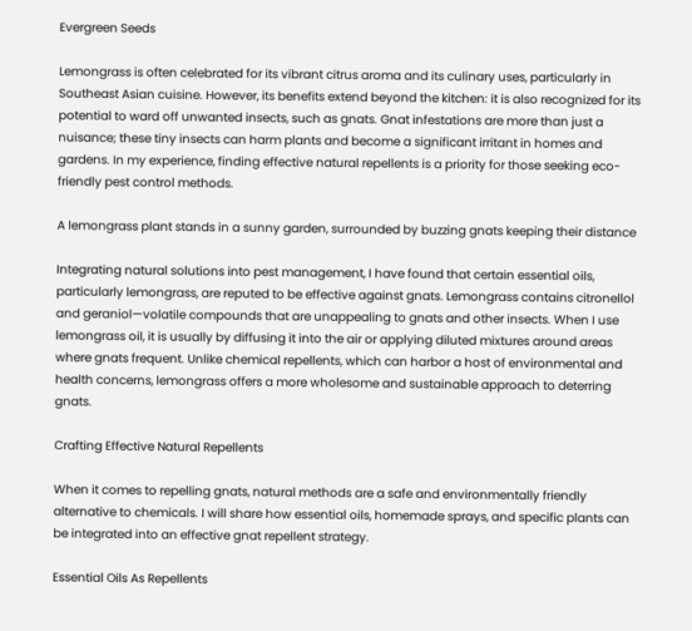Evergreen Seeds

Lemongrass is often celebrated for its vibrant citrus aroma and its culinary uses, particularly in Southeast Asian cuisine. However, its benefits extend beyond the kitchen: it is also recognized for its potential to ward off unwanted insects, such as gnats. Gnat infestations are more than just a nuisance; these tiny insects can harm plants and become a significant irritant in homes and gardens. In my experience, finding effective natural repellents is a priority for those seeking eco-friendly pest control methods.

A lemongrass plant stands in a sunny garden, surrounded by buzzing gnats keeping their distance

Integrating natural solutions into pest management, I have found that certain essential oils, particularly lemongrass, are reputed to be effective against gnats. Lemongrass contains citronellol and geraniol—volatile compounds that are unappealing to gnats and other insects. When I use lemongrass oil, it is usually by diffusing it into the air or applying diluted mixtures around areas where gnats frequent. Unlike chemical repellents, which can harbor a host of environmental and health concerns, lemongrass offers a more wholesome and sustainable approach to deterring gnats.

Crafting Effective Natural Repellents

When it comes to repelling gnats, natural methods are a safe and environmentally friendly alternative to chemicals. I will share how essential oils, homemade sprays, and specific plants can be integrated into an effective gnat repellent strategy.

Essential Oils As Repellents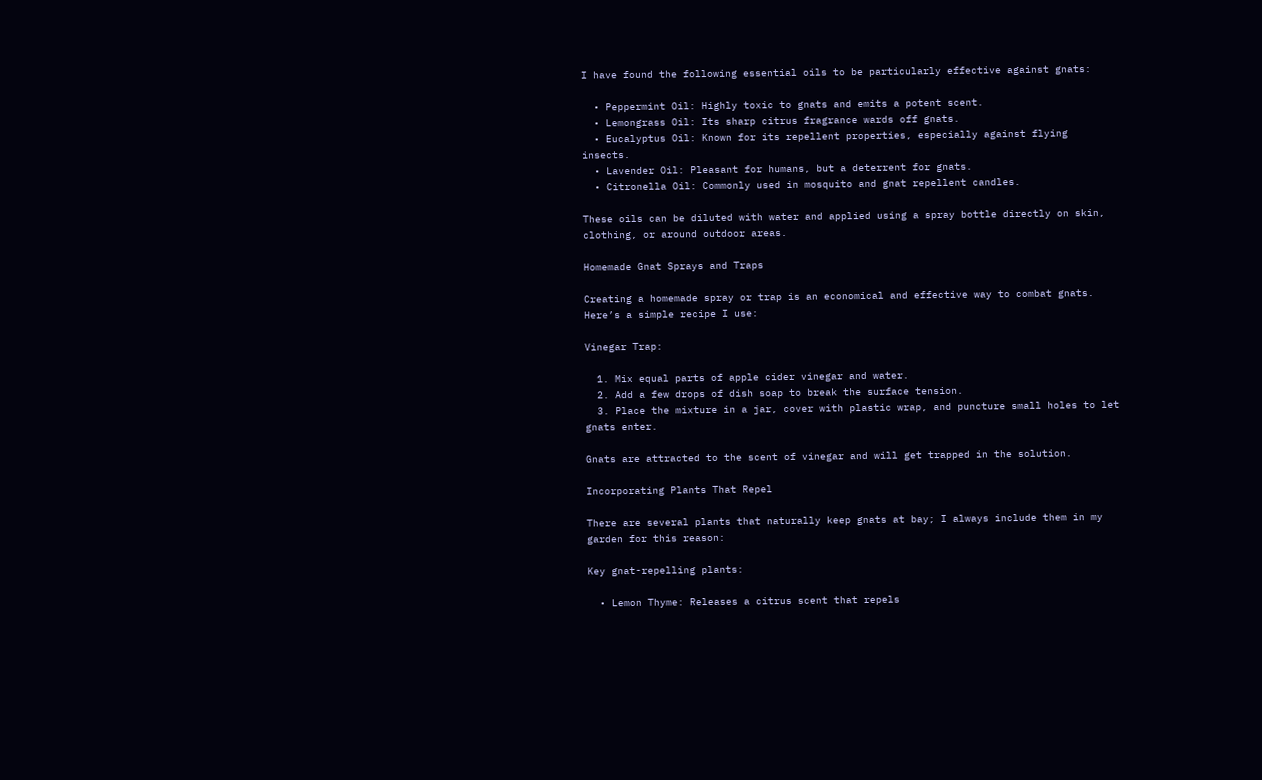I have found the following essential oils to be particularly effective against gnats:

  • Peppermint Oil: Highly toxic to gnats and emits a potent scent.
  • Lemongrass Oil: Its sharp citrus fragrance wards off gnats.
  • Eucalyptus Oil: Known for its repellent properties, especially against flying insects.
  • Lavender Oil: Pleasant for humans, but a deterrent for gnats.
  • Citronella Oil: Commonly used in mosquito and gnat repellent candles.

These oils can be diluted with water and applied using a spray bottle directly on skin, clothing, or around outdoor areas.

Homemade Gnat Sprays and Traps

Creating a homemade spray or trap is an economical and effective way to combat gnats. Here’s a simple recipe I use:

Vinegar Trap:

  1. Mix equal parts of apple cider vinegar and water.
  2. Add a few drops of dish soap to break the surface tension.
  3. Place the mixture in a jar, cover with plastic wrap, and puncture small holes to let gnats enter.

Gnats are attracted to the scent of vinegar and will get trapped in the solution.

Incorporating Plants That Repel

There are several plants that naturally keep gnats at bay; I always include them in my garden for this reason:

Key gnat-repelling plants:

  • Lemon Thyme: Releases a citrus scent that repels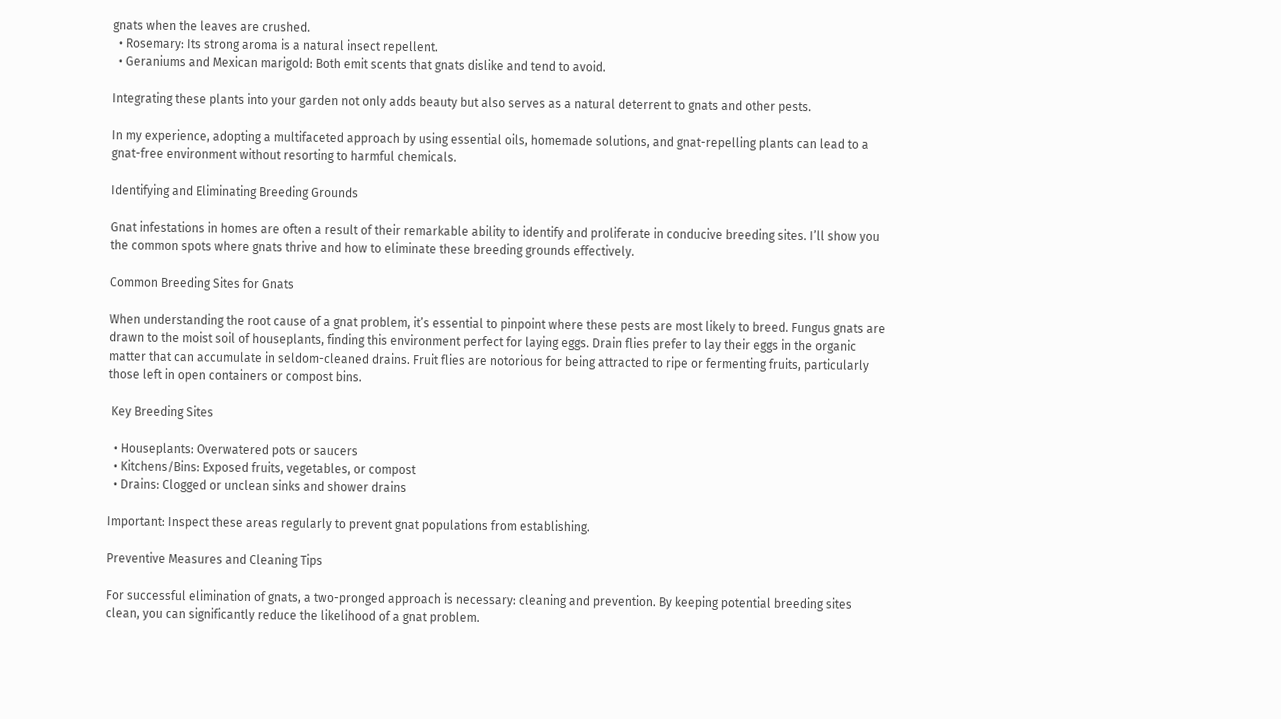gnats when the leaves are crushed.
  • Rosemary: Its strong aroma is a natural insect repellent.
  • Geraniums and Mexican marigold: Both emit scents that gnats dislike and tend to avoid.

Integrating these plants into your garden not only adds beauty but also serves as a natural deterrent to gnats and other pests.

In my experience, adopting a multifaceted approach by using essential oils, homemade solutions, and gnat-repelling plants can lead to a gnat-free environment without resorting to harmful chemicals.

Identifying and Eliminating Breeding Grounds

Gnat infestations in homes are often a result of their remarkable ability to identify and proliferate in conducive breeding sites. I’ll show you the common spots where gnats thrive and how to eliminate these breeding grounds effectively.

Common Breeding Sites for Gnats

When understanding the root cause of a gnat problem, it’s essential to pinpoint where these pests are most likely to breed. Fungus gnats are drawn to the moist soil of houseplants, finding this environment perfect for laying eggs. Drain flies prefer to lay their eggs in the organic matter that can accumulate in seldom-cleaned drains. Fruit flies are notorious for being attracted to ripe or fermenting fruits, particularly those left in open containers or compost bins.

 Key Breeding Sites

  • Houseplants: Overwatered pots or saucers
  • Kitchens/Bins: Exposed fruits, vegetables, or compost
  • Drains: Clogged or unclean sinks and shower drains

Important: Inspect these areas regularly to prevent gnat populations from establishing.

Preventive Measures and Cleaning Tips

For successful elimination of gnats, a two-pronged approach is necessary: cleaning and prevention. By keeping potential breeding sites clean, you can significantly reduce the likelihood of a gnat problem.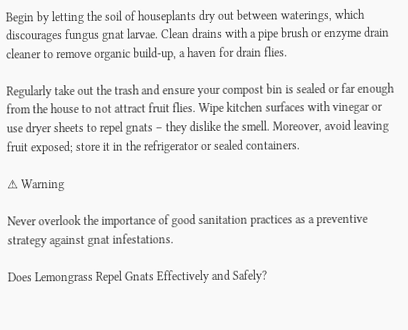Begin by letting the soil of houseplants dry out between waterings, which discourages fungus gnat larvae. Clean drains with a pipe brush or enzyme drain cleaner to remove organic build-up, a haven for drain flies.

Regularly take out the trash and ensure your compost bin is sealed or far enough from the house to not attract fruit flies. Wipe kitchen surfaces with vinegar or use dryer sheets to repel gnats – they dislike the smell. Moreover, avoid leaving fruit exposed; store it in the refrigerator or sealed containers.

⚠ Warning

Never overlook the importance of good sanitation practices as a preventive strategy against gnat infestations.

Does Lemongrass Repel Gnats Effectively and Safely?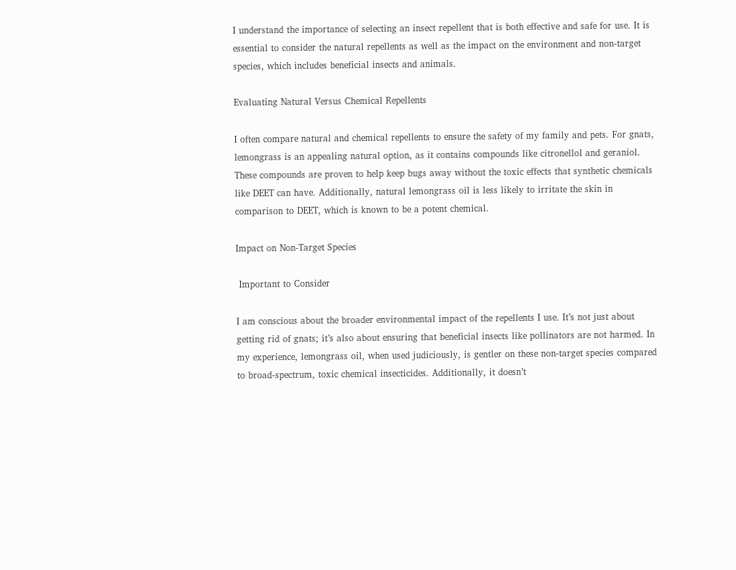I understand the importance of selecting an insect repellent that is both effective and safe for use. It is essential to consider the natural repellents as well as the impact on the environment and non-target species, which includes beneficial insects and animals.

Evaluating Natural Versus Chemical Repellents

I often compare natural and chemical repellents to ensure the safety of my family and pets. For gnats, lemongrass is an appealing natural option, as it contains compounds like citronellol and geraniol. These compounds are proven to help keep bugs away without the toxic effects that synthetic chemicals like DEET can have. Additionally, natural lemongrass oil is less likely to irritate the skin in comparison to DEET, which is known to be a potent chemical.

Impact on Non-Target Species

 Important to Consider

I am conscious about the broader environmental impact of the repellents I use. It’s not just about getting rid of gnats; it’s also about ensuring that beneficial insects like pollinators are not harmed. In my experience, lemongrass oil, when used judiciously, is gentler on these non-target species compared to broad-spectrum, toxic chemical insecticides. Additionally, it doesn’t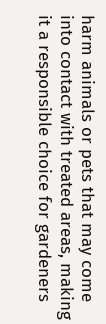harm animals or pets that may come into contact with treated areas, making it a responsible choice for gardeners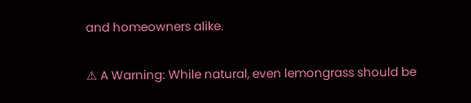and homeowners alike.

⚠ A Warning: While natural, even lemongrass should be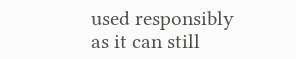used responsibly as it can still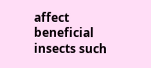affect beneficial insects such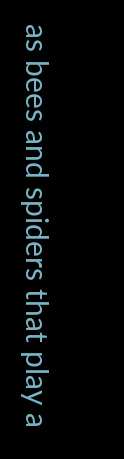as bees and spiders that play a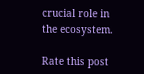crucial role in the ecosystem.

Rate this post